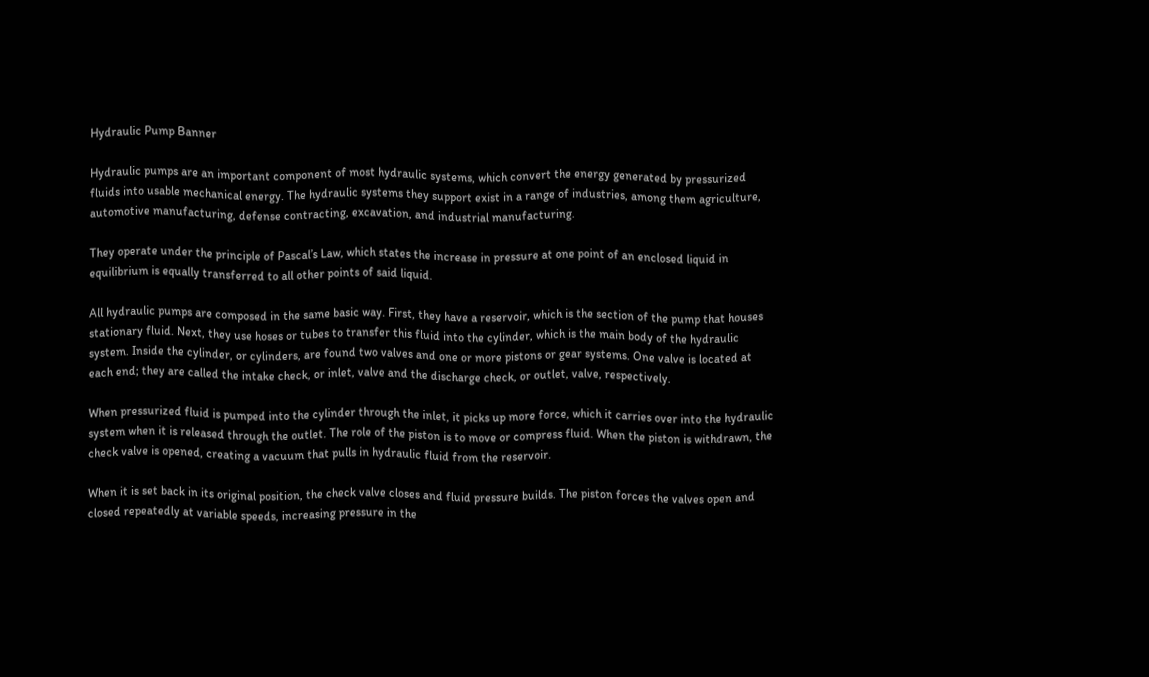Hydraulic Pump Banner

Hydraulic pumps are an important component of most hydraulic systems, which convert the energy generated by pressurized fluids into usable mechanical energy. The hydraulic systems they support exist in a range of industries, among them agriculture, automotive manufacturing, defense contracting, excavation, and industrial manufacturing.

They operate under the principle of Pascal’s Law, which states the increase in pressure at one point of an enclosed liquid in equilibrium is equally transferred to all other points of said liquid.

All hydraulic pumps are composed in the same basic way. First, they have a reservoir, which is the section of the pump that houses stationary fluid. Next, they use hoses or tubes to transfer this fluid into the cylinder, which is the main body of the hydraulic system. Inside the cylinder, or cylinders, are found two valves and one or more pistons or gear systems. One valve is located at each end; they are called the intake check, or inlet, valve and the discharge check, or outlet, valve, respectively.

When pressurized fluid is pumped into the cylinder through the inlet, it picks up more force, which it carries over into the hydraulic system when it is released through the outlet. The role of the piston is to move or compress fluid. When the piston is withdrawn, the check valve is opened, creating a vacuum that pulls in hydraulic fluid from the reservoir.

When it is set back in its original position, the check valve closes and fluid pressure builds. The piston forces the valves open and closed repeatedly at variable speeds, increasing pressure in the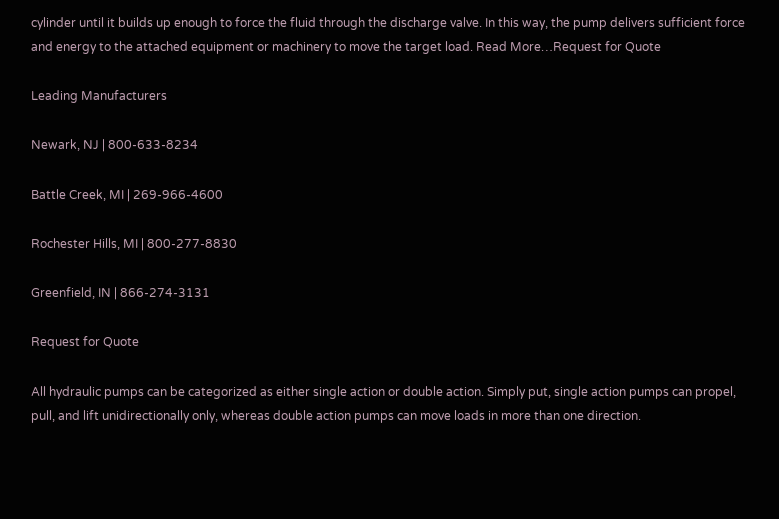cylinder until it builds up enough to force the fluid through the discharge valve. In this way, the pump delivers sufficient force and energy to the attached equipment or machinery to move the target load. Read More…Request for Quote

Leading Manufacturers

Newark, NJ | 800-633-8234

Battle Creek, MI | 269-966-4600

Rochester Hills, MI | 800-277-8830

Greenfield, IN | 866-274-3131

Request for Quote

All hydraulic pumps can be categorized as either single action or double action. Simply put, single action pumps can propel, pull, and lift unidirectionally only, whereas double action pumps can move loads in more than one direction.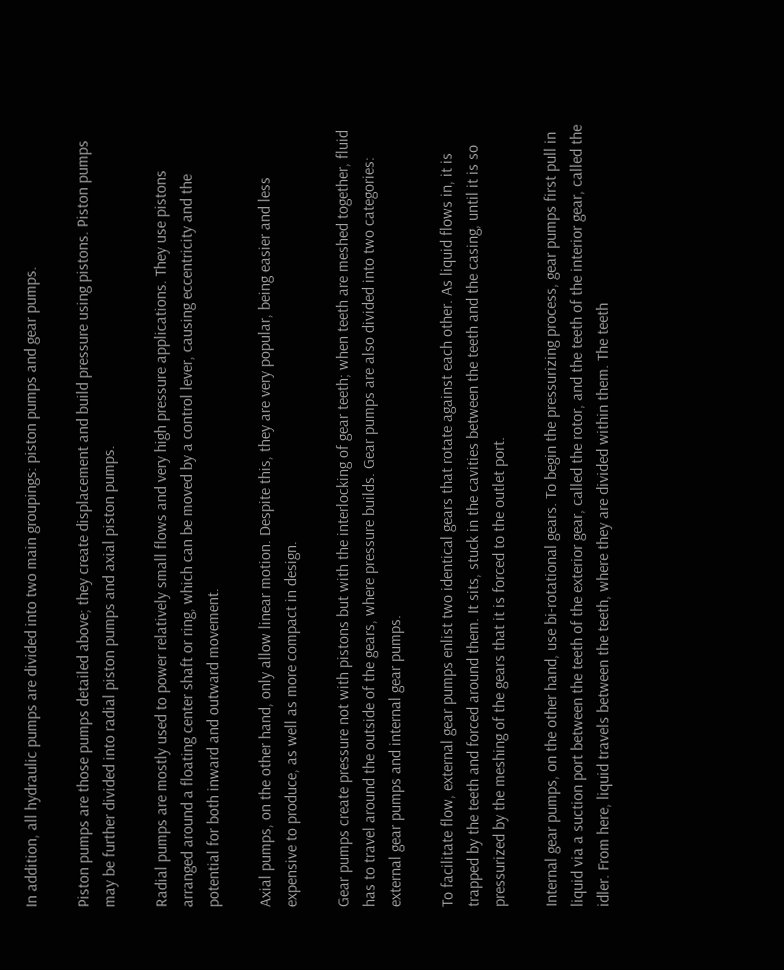In addition, all hydraulic pumps are divided into two main groupings: piston pumps and gear pumps.

Piston pumps are those pumps detailed above; they create displacement and build pressure using pistons. Piston pumps may be further divided into radial piston pumps and axial piston pumps.

Radial pumps are mostly used to power relatively small flows and very high pressure applications. They use pistons arranged around a floating center shaft or ring, which can be moved by a control lever, causing eccentricity and the potential for both inward and outward movement.

Axial pumps, on the other hand, only allow linear motion. Despite this, they are very popular, being easier and less expensive to produce, as well as more compact in design.

Gear pumps create pressure not with pistons but with the interlocking of gear teeth; when teeth are meshed together, fluid has to travel around the outside of the gears, where pressure builds. Gear pumps are also divided into two categories: external gear pumps and internal gear pumps.

To facilitate flow, external gear pumps enlist two identical gears that rotate against each other. As liquid flows in, it is trapped by the teeth and forced around them. It sits, stuck in the cavities between the teeth and the casing, until it is so pressurized by the meshing of the gears that it is forced to the outlet port.

Internal gear pumps, on the other hand, use bi-rotational gears. To begin the pressurizing process, gear pumps first pull in liquid via a suction port between the teeth of the exterior gear, called the rotor, and the teeth of the interior gear, called the idler. From here, liquid travels between the teeth, where they are divided within them. The teeth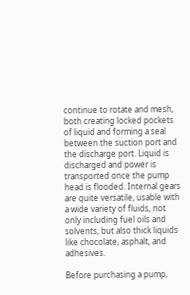continue to rotate and mesh, both creating locked pockets of liquid and forming a seal between the suction port and the discharge port. Liquid is discharged and power is transported once the pump head is flooded. Internal gears are quite versatile, usable with a wide variety of fluids, not only including fuel oils and solvents, but also thick liquids like chocolate, asphalt, and adhesives.

Before purchasing a pump,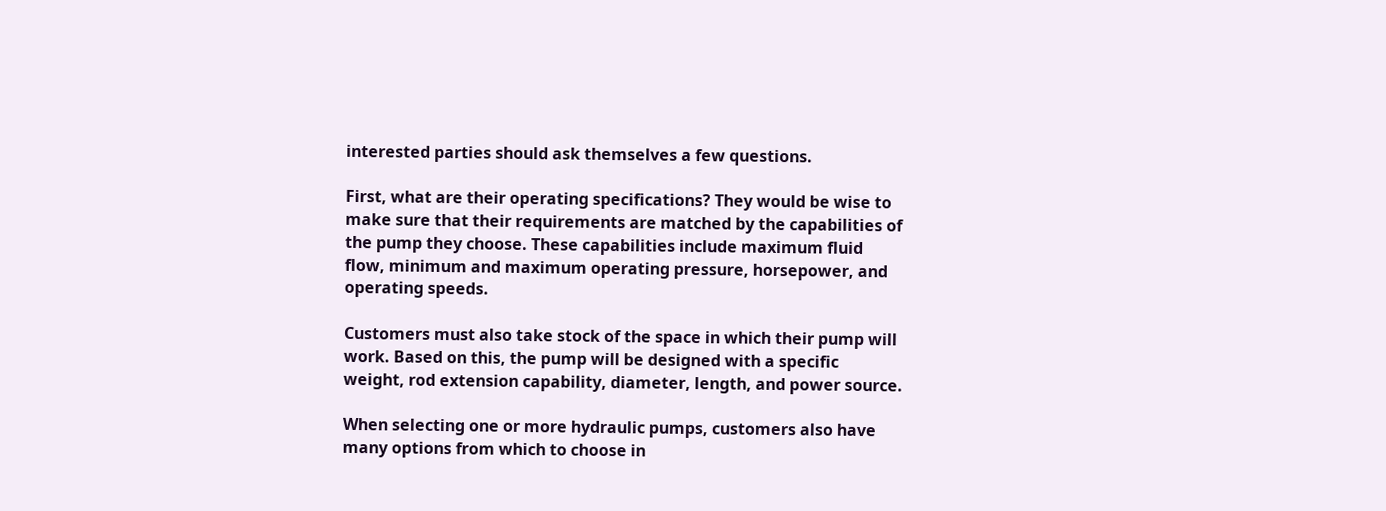interested parties should ask themselves a few questions.

First, what are their operating specifications? They would be wise to make sure that their requirements are matched by the capabilities of the pump they choose. These capabilities include maximum fluid flow, minimum and maximum operating pressure, horsepower, and operating speeds.

Customers must also take stock of the space in which their pump will work. Based on this, the pump will be designed with a specific weight, rod extension capability, diameter, length, and power source.

When selecting one or more hydraulic pumps, customers also have many options from which to choose in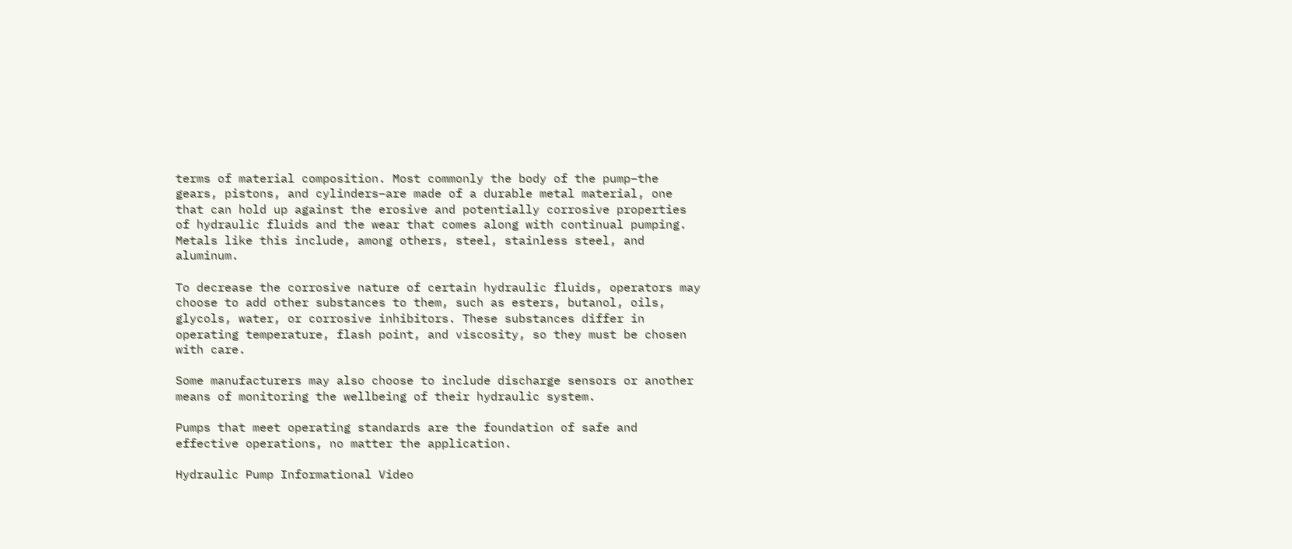terms of material composition. Most commonly the body of the pump–the gears, pistons, and cylinders–are made of a durable metal material, one that can hold up against the erosive and potentially corrosive properties of hydraulic fluids and the wear that comes along with continual pumping. Metals like this include, among others, steel, stainless steel, and aluminum.

To decrease the corrosive nature of certain hydraulic fluids, operators may choose to add other substances to them, such as esters, butanol, oils, glycols, water, or corrosive inhibitors. These substances differ in operating temperature, flash point, and viscosity, so they must be chosen with care.

Some manufacturers may also choose to include discharge sensors or another means of monitoring the wellbeing of their hydraulic system.

Pumps that meet operating standards are the foundation of safe and effective operations, no matter the application.

Hydraulic Pump Informational Video